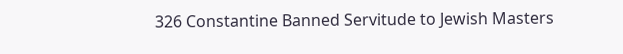326 Constantine Banned Servitude to Jewish Masters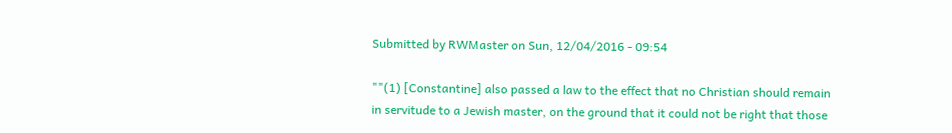Submitted by RWMaster on Sun, 12/04/2016 - 09:54

""(1) [Constantine] also passed a law to the effect that no Christian should remain in servitude to a Jewish master, on the ground that it could not be right that those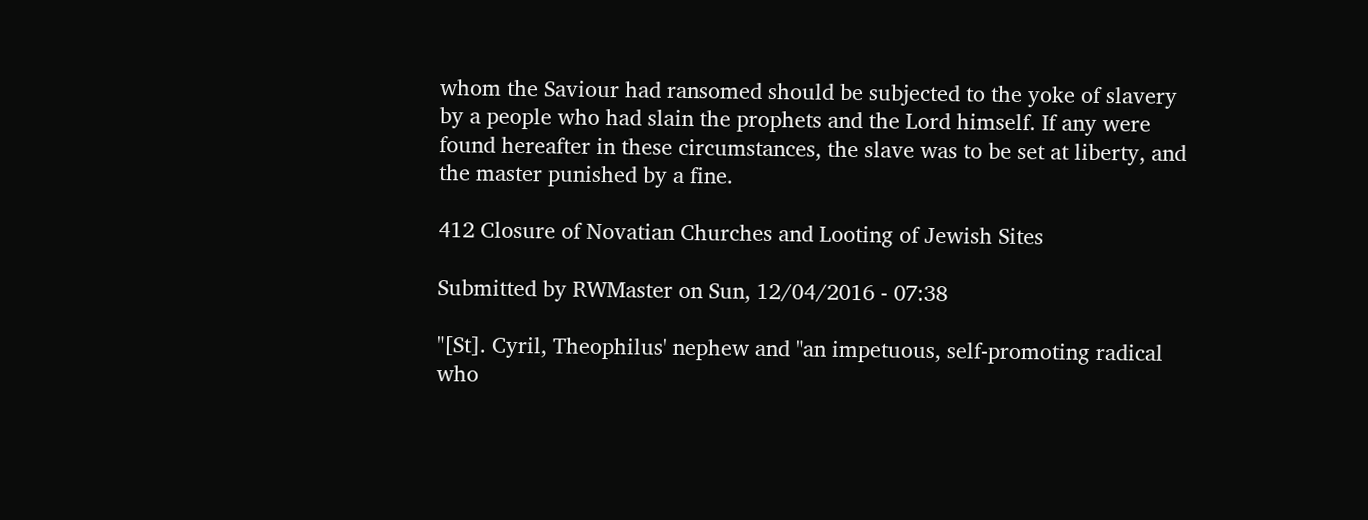whom the Saviour had ransomed should be subjected to the yoke of slavery by a people who had slain the prophets and the Lord himself. If any were found hereafter in these circumstances, the slave was to be set at liberty, and the master punished by a fine.

412 Closure of Novatian Churches and Looting of Jewish Sites

Submitted by RWMaster on Sun, 12/04/2016 - 07:38

"[St]. Cyril, Theophilus' nephew and "an impetuous, self-promoting radical who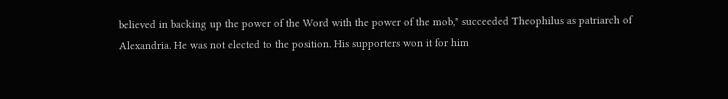believed in backing up the power of the Word with the power of the mob," succeeded Theophilus as patriarch of Alexandria. He was not elected to the position. His supporters won it for him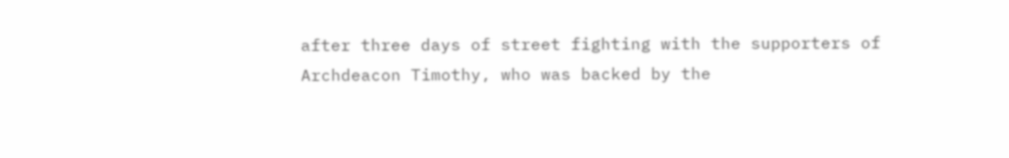after three days of street fighting with the supporters of Archdeacon Timothy, who was backed by the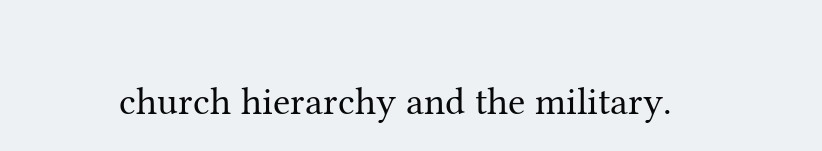church hierarchy and the military.